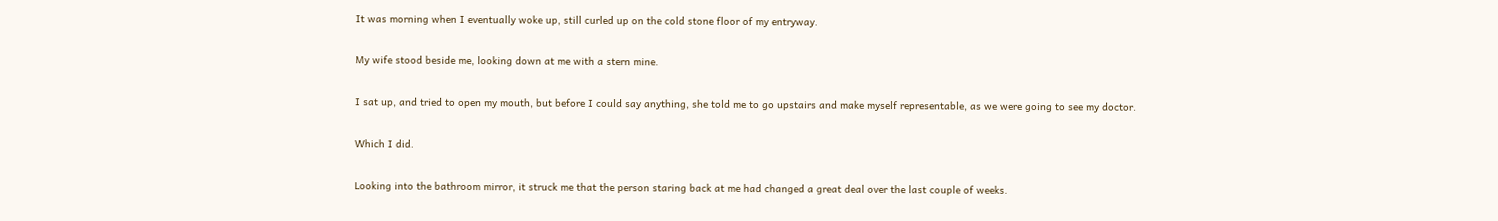It was morning when I eventually woke up, still curled up on the cold stone floor of my entryway.

My wife stood beside me, looking down at me with a stern mine.

I sat up, and tried to open my mouth, but before I could say anything, she told me to go upstairs and make myself representable, as we were going to see my doctor.

Which I did.

Looking into the bathroom mirror, it struck me that the person staring back at me had changed a great deal over the last couple of weeks.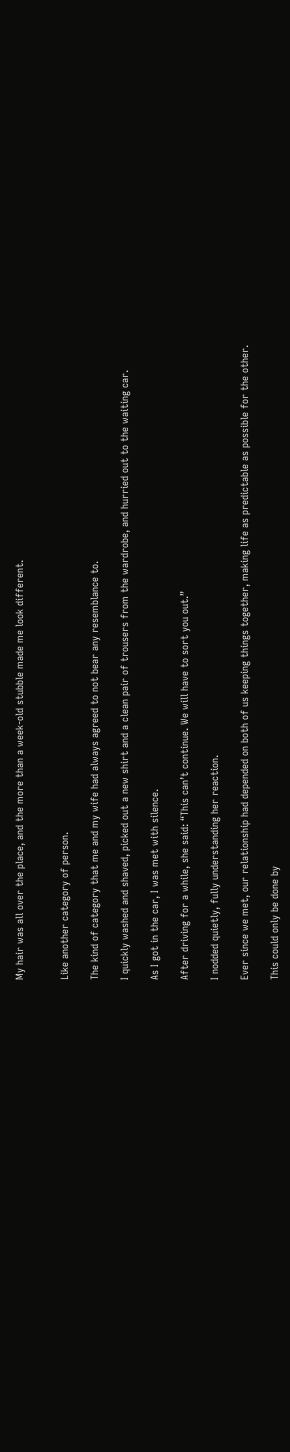My hair was all over the place, and the more than a week-old stubble made me look different.


Like another category of person.

The kind of category that me and my wife had always agreed to not bear any resemblance to.

I quickly washed and shaved, picked out a new shirt and a clean pair of trousers from the wardrobe, and hurried out to the waiting car.

As I got in the car, I was met with silence.

After driving for a while, she said: “This can’t continue. We will have to sort you out.”

I nodded quietly, fully understanding her reaction.

Ever since we met, our relationship had depended on both of us keeping things together, making life as predictable as possible for the other.

This could only be done by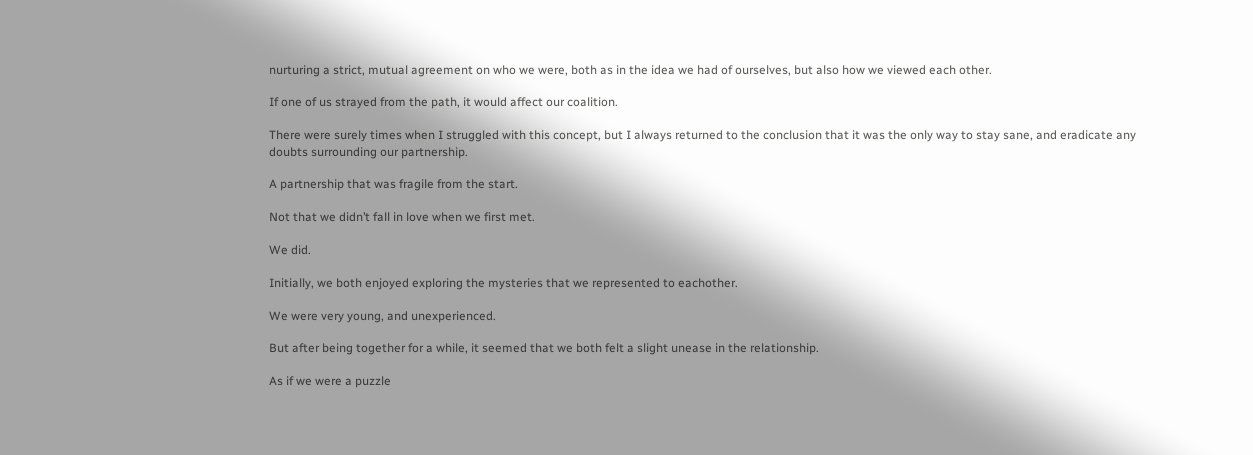nurturing a strict, mutual agreement on who we were, both as in the idea we had of ourselves, but also how we viewed each other.

If one of us strayed from the path, it would affect our coalition.

There were surely times when I struggled with this concept, but I always returned to the conclusion that it was the only way to stay sane, and eradicate any doubts surrounding our partnership.

A partnership that was fragile from the start.

Not that we didn’t fall in love when we first met.

We did.

Initially, we both enjoyed exploring the mysteries that we represented to eachother.

We were very young, and unexperienced.

But after being together for a while, it seemed that we both felt a slight unease in the relationship.

As if we were a puzzle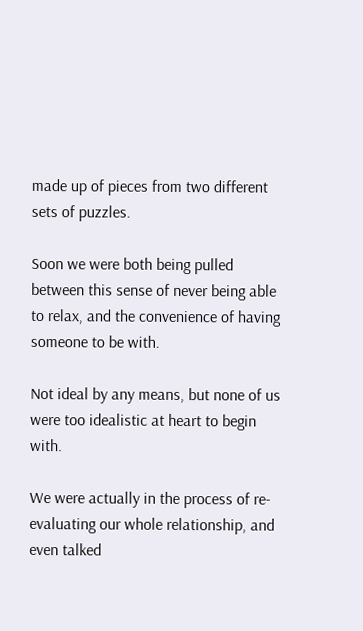made up of pieces from two different sets of puzzles.

Soon we were both being pulled between this sense of never being able to relax, and the convenience of having someone to be with.

Not ideal by any means, but none of us were too idealistic at heart to begin with.

We were actually in the process of re-evaluating our whole relationship, and even talked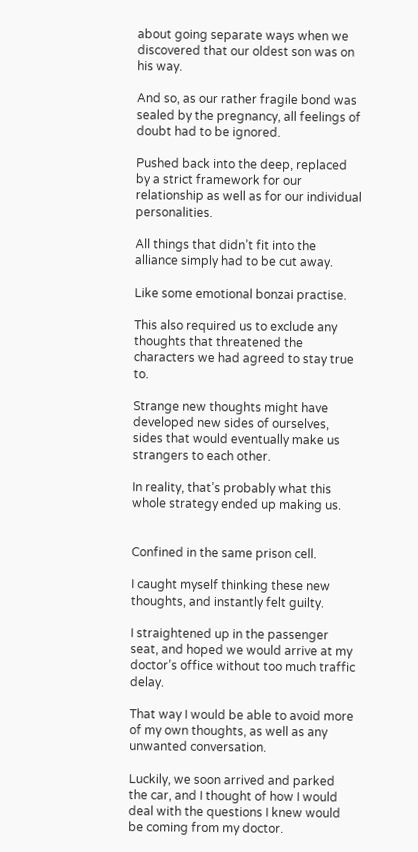about going separate ways when we discovered that our oldest son was on his way.

And so, as our rather fragile bond was sealed by the pregnancy, all feelings of doubt had to be ignored.

Pushed back into the deep, replaced by a strict framework for our relationship as well as for our individual personalities.

All things that didn’t fit into the alliance simply had to be cut away.

Like some emotional bonzai practise.

This also required us to exclude any thoughts that threatened the characters we had agreed to stay true to.

Strange new thoughts might have developed new sides of ourselves, sides that would eventually make us strangers to each other.

In reality, that’s probably what this whole strategy ended up making us.


Confined in the same prison cell.

I caught myself thinking these new thoughts, and instantly felt guilty.

I straightened up in the passenger seat, and hoped we would arrive at my doctor’s office without too much traffic delay.

That way I would be able to avoid more of my own thoughts, as well as any unwanted conversation.

Luckily, we soon arrived and parked the car, and I thought of how I would deal with the questions I knew would be coming from my doctor.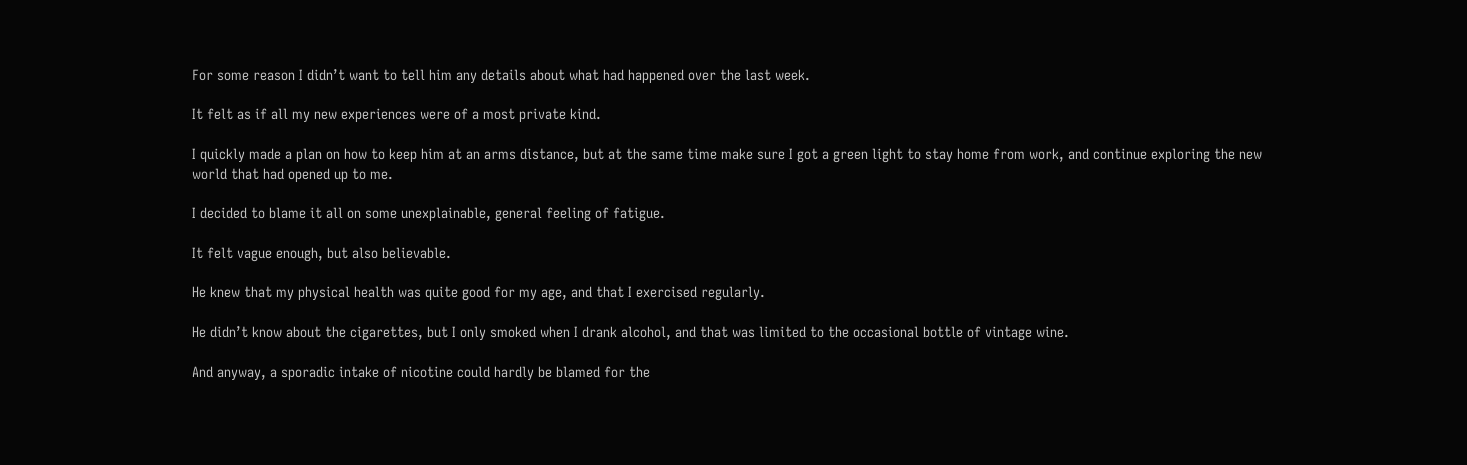For some reason I didn’t want to tell him any details about what had happened over the last week.

It felt as if all my new experiences were of a most private kind.

I quickly made a plan on how to keep him at an arms distance, but at the same time make sure I got a green light to stay home from work, and continue exploring the new world that had opened up to me.

I decided to blame it all on some unexplainable, general feeling of fatigue.

It felt vague enough, but also believable.

He knew that my physical health was quite good for my age, and that I exercised regularly.

He didn’t know about the cigarettes, but I only smoked when I drank alcohol, and that was limited to the occasional bottle of vintage wine.

And anyway, a sporadic intake of nicotine could hardly be blamed for the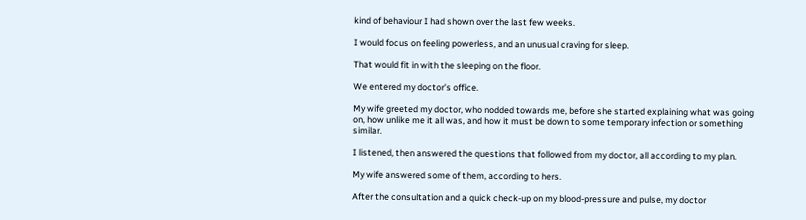kind of behaviour I had shown over the last few weeks.

I would focus on feeling powerless, and an unusual craving for sleep.

That would fit in with the sleeping on the floor.

We entered my doctor’s office.

My wife greeted my doctor, who nodded towards me, before she started explaining what was going on, how unlike me it all was, and how it must be down to some temporary infection or something similar.

I listened, then answered the questions that followed from my doctor, all according to my plan.

My wife answered some of them, according to hers.

After the consultation and a quick check-up on my blood-pressure and pulse, my doctor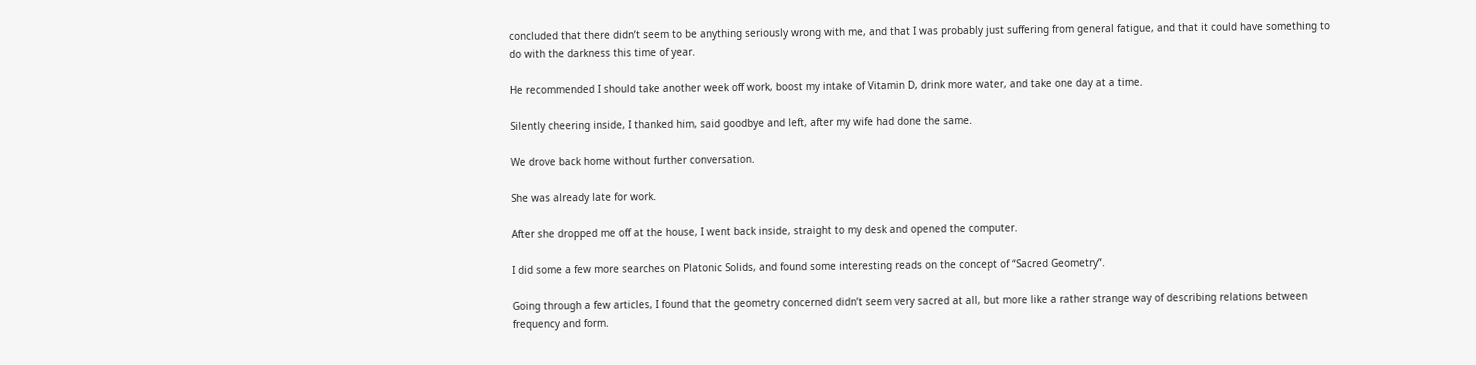concluded that there didn’t seem to be anything seriously wrong with me, and that I was probably just suffering from general fatigue, and that it could have something to do with the darkness this time of year.

He recommended I should take another week off work, boost my intake of Vitamin D, drink more water, and take one day at a time.

Silently cheering inside, I thanked him, said goodbye and left, after my wife had done the same.

We drove back home without further conversation.

She was already late for work.

After she dropped me off at the house, I went back inside, straight to my desk and opened the computer.

I did some a few more searches on Platonic Solids, and found some interesting reads on the concept of “Sacred Geometry”.

Going through a few articles, I found that the geometry concerned didn’t seem very sacred at all, but more like a rather strange way of describing relations between frequency and form.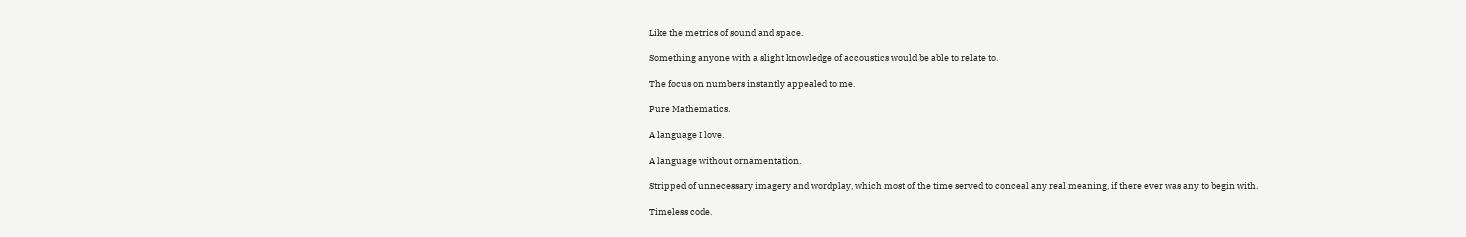Like the metrics of sound and space.

Something anyone with a slight knowledge of accoustics would be able to relate to.

The focus on numbers instantly appealed to me.

Pure Mathematics.

A language I love.

A language without ornamentation.

Stripped of unnecessary imagery and wordplay, which most of the time served to conceal any real meaning, if there ever was any to begin with.

Timeless code.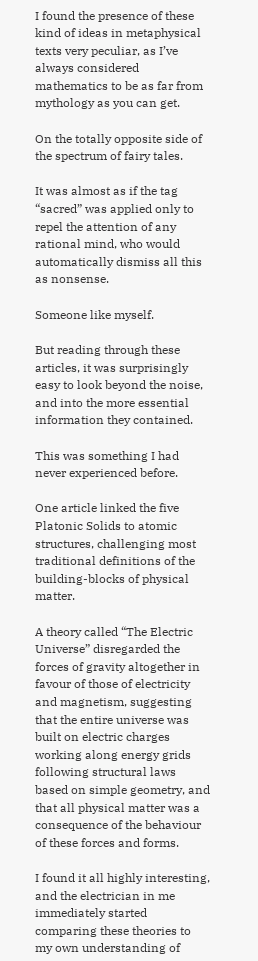I found the presence of these kind of ideas in metaphysical texts very peculiar, as I’ve always considered mathematics to be as far from mythology as you can get.

On the totally opposite side of the spectrum of fairy tales.

It was almost as if the tag “sacred” was applied only to repel the attention of any rational mind, who would automatically dismiss all this as nonsense.

Someone like myself.

But reading through these articles, it was surprisingly easy to look beyond the noise, and into the more essential information they contained.

This was something I had never experienced before.

One article linked the five Platonic Solids to atomic structures, challenging most traditional definitions of the building-blocks of physical matter.

A theory called “The Electric Universe” disregarded the forces of gravity altogether in favour of those of electricity and magnetism, suggesting that the entire universe was built on electric charges working along energy grids following structural laws based on simple geometry, and that all physical matter was a consequence of the behaviour of these forces and forms.

I found it all highly interesting, and the electrician in me immediately started comparing these theories to my own understanding of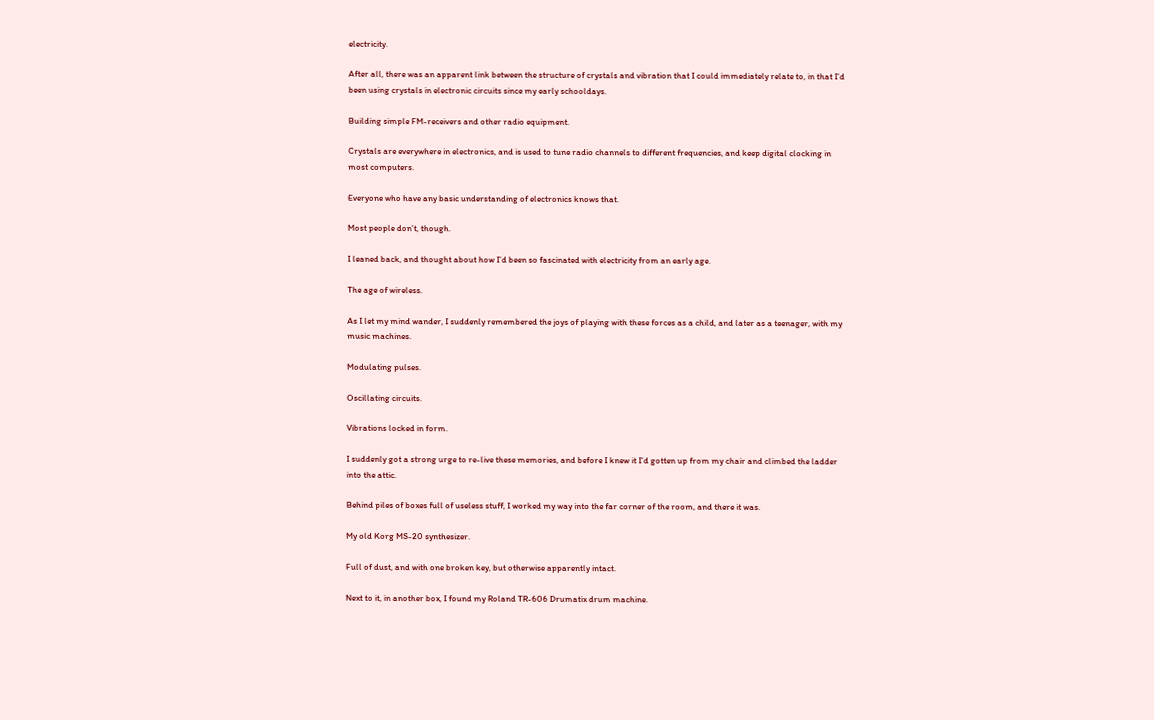electricity.

After all, there was an apparent link between the structure of crystals and vibration that I could immediately relate to, in that I’d been using crystals in electronic circuits since my early schooldays.

Building simple FM-receivers and other radio equipment.

Crystals are everywhere in electronics, and is used to tune radio channels to different frequencies, and keep digital clocking in most computers.

Everyone who have any basic understanding of electronics knows that.

Most people don’t, though.

I leaned back, and thought about how I’d been so fascinated with electricity from an early age.

The age of wireless.

As I let my mind wander, I suddenly remembered the joys of playing with these forces as a child, and later as a teenager, with my music machines.

Modulating pulses.

Oscillating circuits.

Vibrations locked in form.

I suddenly got a strong urge to re-live these memories, and before I knew it I’d gotten up from my chair and climbed the ladder into the attic.

Behind piles of boxes full of useless stuff, I worked my way into the far corner of the room, and there it was.

My old Korg MS-20 synthesizer.

Full of dust, and with one broken key, but otherwise apparently intact.

Next to it, in another box, I found my Roland TR-606 Drumatix drum machine.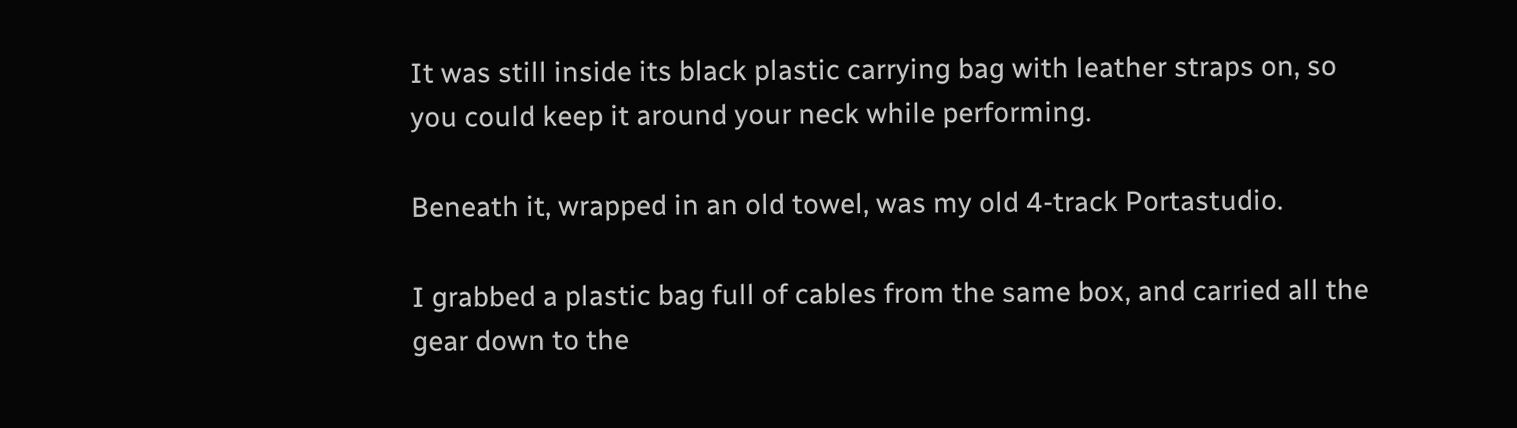It was still inside its black plastic carrying bag with leather straps on, so you could keep it around your neck while performing.

Beneath it, wrapped in an old towel, was my old 4-track Portastudio.

I grabbed a plastic bag full of cables from the same box, and carried all the gear down to the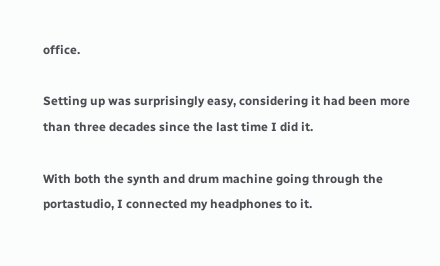office.

Setting up was surprisingly easy, considering it had been more than three decades since the last time I did it.

With both the synth and drum machine going through the portastudio, I connected my headphones to it.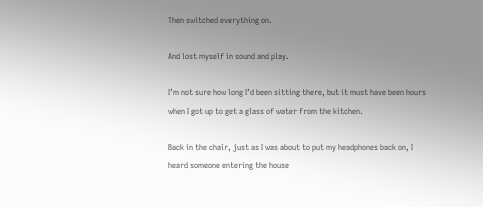Then switched everything on.

And lost myself in sound and play.

I’m not sure how long I’d been sitting there, but it must have been hours when I got up to get a glass of water from the kitchen.

Back in the chair, just as I was about to put my headphones back on, I heard someone entering the house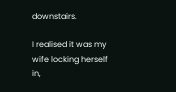downstairs.

I realised it was my wife locking herself in,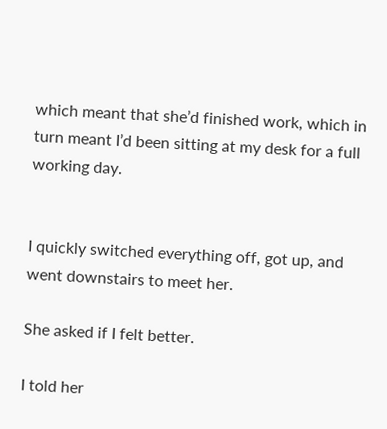which meant that she’d finished work, which in turn meant I’d been sitting at my desk for a full working day.


I quickly switched everything off, got up, and went downstairs to meet her.

She asked if I felt better.

I told her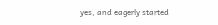yes, and eagerly started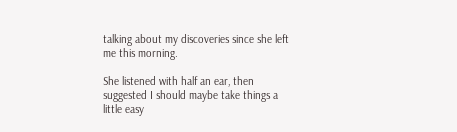talking about my discoveries since she left me this morning.

She listened with half an ear, then suggested I should maybe take things a little easy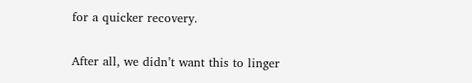for a quicker recovery.

After all, we didn’t want this to linger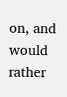on, and would rather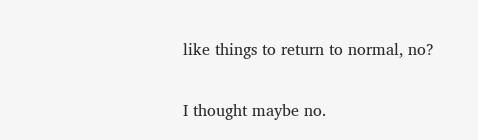like things to return to normal, no?

I thought maybe no.